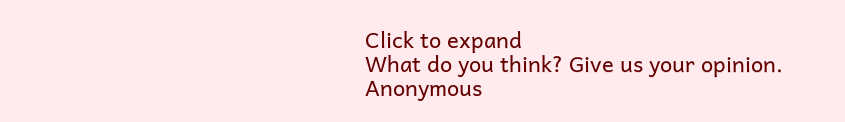Click to expand
What do you think? Give us your opinion. Anonymous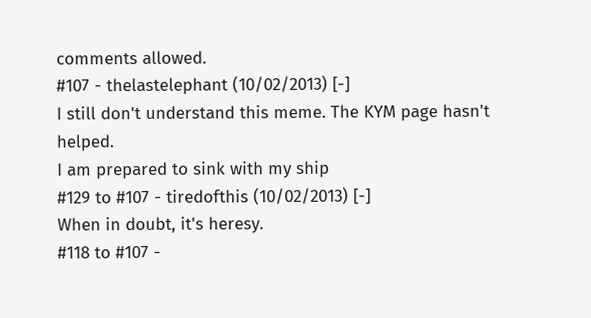comments allowed.
#107 - thelastelephant (10/02/2013) [-]
I still don't understand this meme. The KYM page hasn't helped.
I am prepared to sink with my ship
#129 to #107 - tiredofthis (10/02/2013) [-]
When in doubt, it's heresy.
#118 to #107 -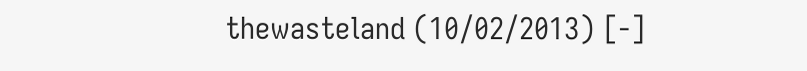thewasteland (10/02/2013) [-]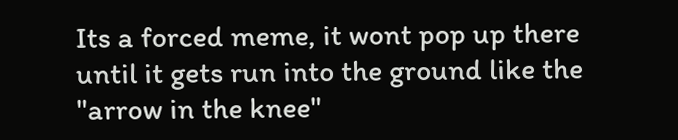Its a forced meme, it wont pop up there until it gets run into the ground like the "arrow in the knee"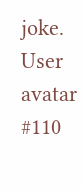joke.
User avatar #110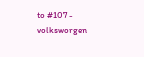to #107 - volksworgen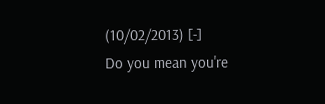(10/02/2013) [-]
Do you mean you're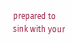prepared to sink with your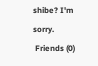shibe? I'm sorry.
 Friends (0)